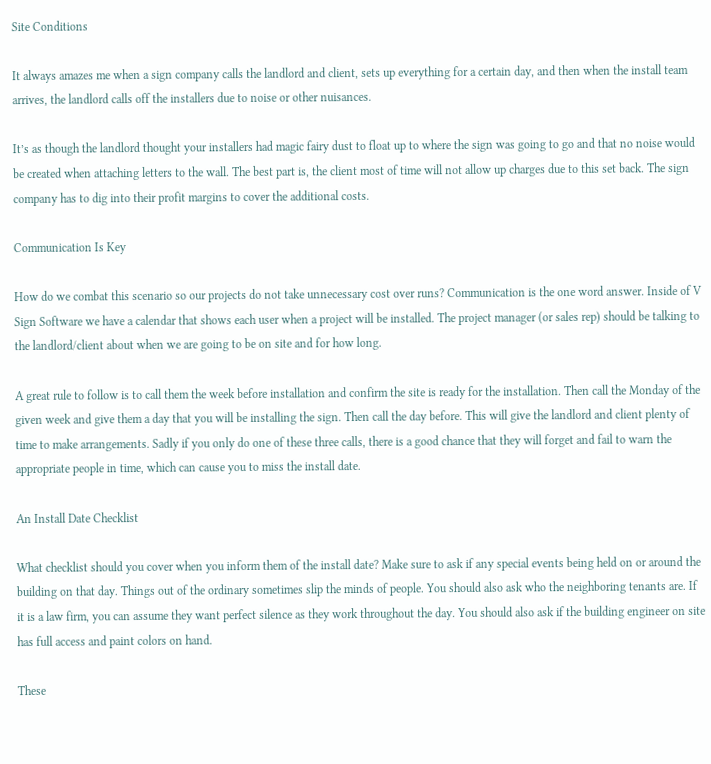Site Conditions

It always amazes me when a sign company calls the landlord and client, sets up everything for a certain day, and then when the install team arrives, the landlord calls off the installers due to noise or other nuisances.

It’s as though the landlord thought your installers had magic fairy dust to float up to where the sign was going to go and that no noise would be created when attaching letters to the wall. The best part is, the client most of time will not allow up charges due to this set back. The sign company has to dig into their profit margins to cover the additional costs.

Communication Is Key

How do we combat this scenario so our projects do not take unnecessary cost over runs? Communication is the one word answer. Inside of V Sign Software we have a calendar that shows each user when a project will be installed. The project manager (or sales rep) should be talking to the landlord/client about when we are going to be on site and for how long.

A great rule to follow is to call them the week before installation and confirm the site is ready for the installation. Then call the Monday of the given week and give them a day that you will be installing the sign. Then call the day before. This will give the landlord and client plenty of time to make arrangements. Sadly if you only do one of these three calls, there is a good chance that they will forget and fail to warn the appropriate people in time, which can cause you to miss the install date.

An Install Date Checklist

What checklist should you cover when you inform them of the install date? Make sure to ask if any special events being held on or around the building on that day. Things out of the ordinary sometimes slip the minds of people. You should also ask who the neighboring tenants are. If it is a law firm, you can assume they want perfect silence as they work throughout the day. You should also ask if the building engineer on site has full access and paint colors on hand.

These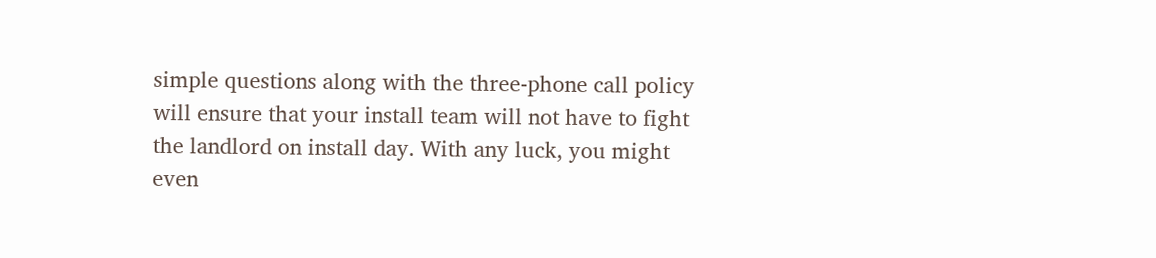simple questions along with the three-phone call policy will ensure that your install team will not have to fight the landlord on install day. With any luck, you might even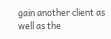gain another client as well as the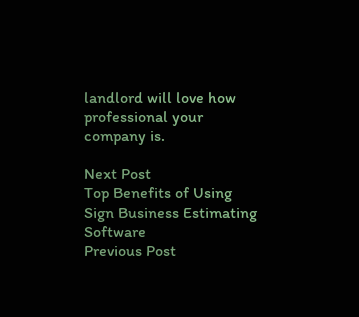landlord will love how professional your company is.

Next Post
Top Benefits of Using Sign Business Estimating Software
Previous Post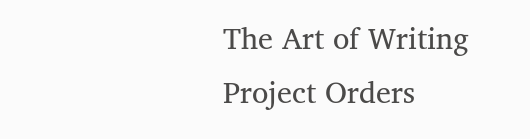The Art of Writing Project Orders